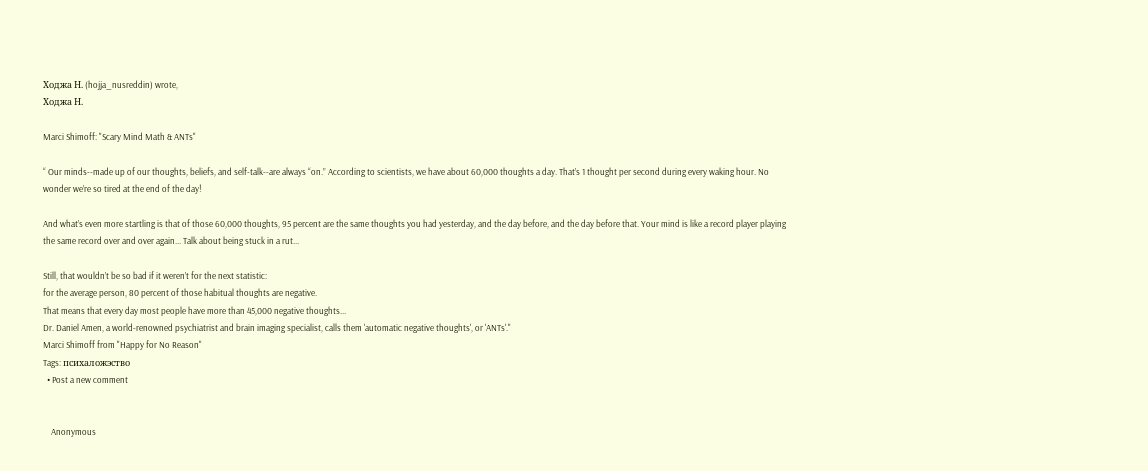Ходжа Н. (hojja_nusreddin) wrote,
Ходжа Н.

Marci Shimoff: "Scary Mind Math & ANTs"

“ Our minds--made up of our thoughts, beliefs, and self-talk--are always “on.” According to scientists, we have about 60,000 thoughts a day. That’s 1 thought per second during every waking hour. No wonder we’re so tired at the end of the day!

And what’s even more startling is that of those 60,000 thoughts, 95 percent are the same thoughts you had yesterday, and the day before, and the day before that. Your mind is like a record player playing the same record over and over again... Talk about being stuck in a rut...

Still, that wouldn’t be so bad if it weren’t for the next statistic:
for the average person, 80 percent of those habitual thoughts are negative.
That means that every day most people have more than 45,000 negative thoughts...
Dr. Daniel Amen, a world-renowned psychiatrist and brain imaging specialist, calls them 'automatic negative thoughts', or 'ANTs'."
Marci Shimoff from "Happy for No Reason"
Tags: психаложэство
  • Post a new comment


    Anonymous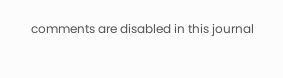comments are disabled in this journal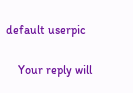default userpic

    Your reply will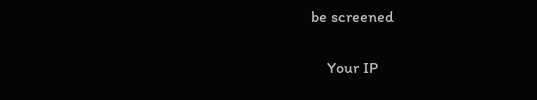be screened

    Your IP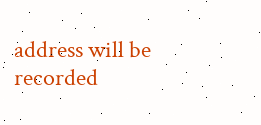address will be recorded